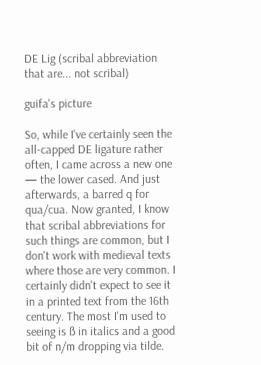DE Lig (scribal abbreviation that are... not scribal)

guifa's picture

So, while I've certainly seen the all-capped DE ligature rather often, I came across a new one — the lower cased. And just afterwards, a barred q for qua/cua. Now granted, I know that scribal abbreviations for such things are common, but I don't work with medieval texts where those are very common. I certainly didn't expect to see it in a printed text from the 16th century. The most I'm used to seeing is ß in italics and a good bit of n/m dropping via tilde.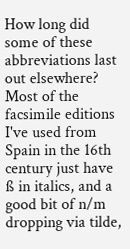How long did some of these abbreviations last out elsewhere? Most of the facsimile editions I've used from Spain in the 16th century just have ß in italics, and a good bit of n/m dropping via tilde,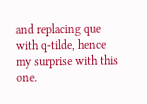and replacing que with q-tilde, hence my surprise with this one.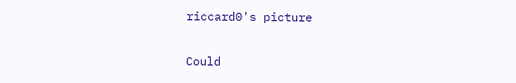riccard0's picture

Could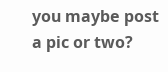you maybe post a pic or two?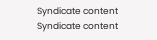Syndicate content Syndicate content